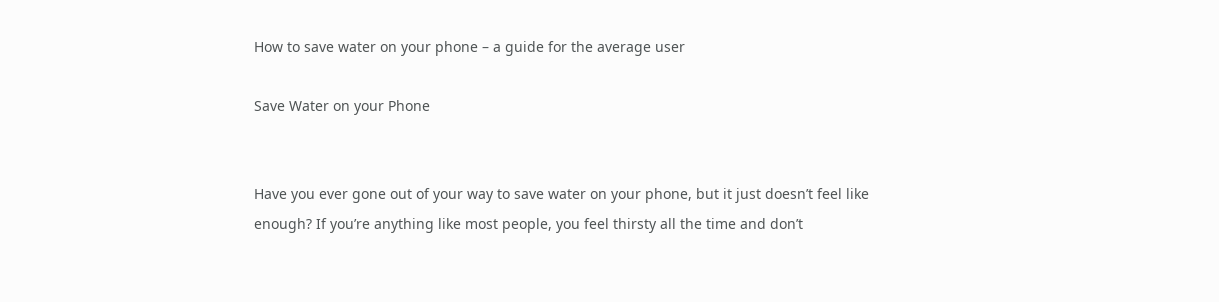How to save water on your phone – a guide for the average user

Save Water on your Phone


Have you ever gone out of your way to save water on your phone, but it just doesn’t feel like enough? If you’re anything like most people, you feel thirsty all the time and don’t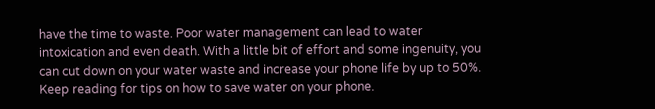have the time to waste. Poor water management can lead to water intoxication and even death. With a little bit of effort and some ingenuity, you can cut down on your water waste and increase your phone life by up to 50%. Keep reading for tips on how to save water on your phone.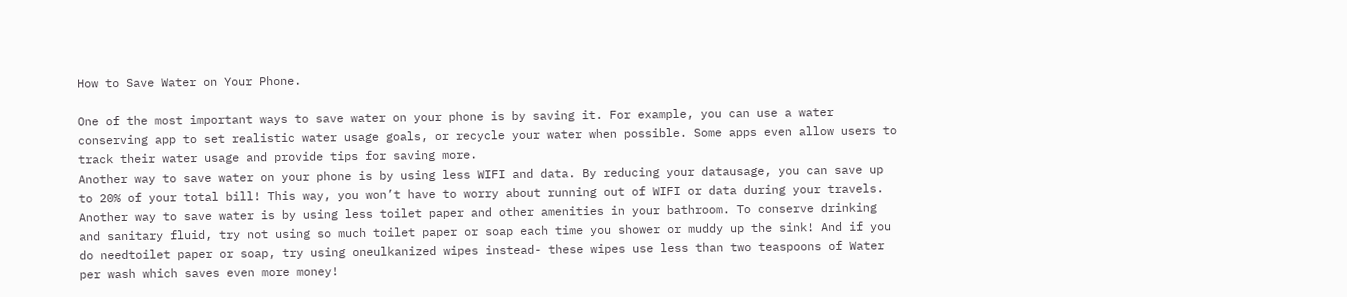How to Save Water on Your Phone.

One of the most important ways to save water on your phone is by saving it. For example, you can use a water conserving app to set realistic water usage goals, or recycle your water when possible. Some apps even allow users to track their water usage and provide tips for saving more.
Another way to save water on your phone is by using less WIFI and data. By reducing your datausage, you can save up to 20% of your total bill! This way, you won’t have to worry about running out of WIFI or data during your travels.
Another way to save water is by using less toilet paper and other amenities in your bathroom. To conserve drinking and sanitary fluid, try not using so much toilet paper or soap each time you shower or muddy up the sink! And if you do needtoilet paper or soap, try using oneulkanized wipes instead- these wipes use less than two teaspoons of Water per wash which saves even more money!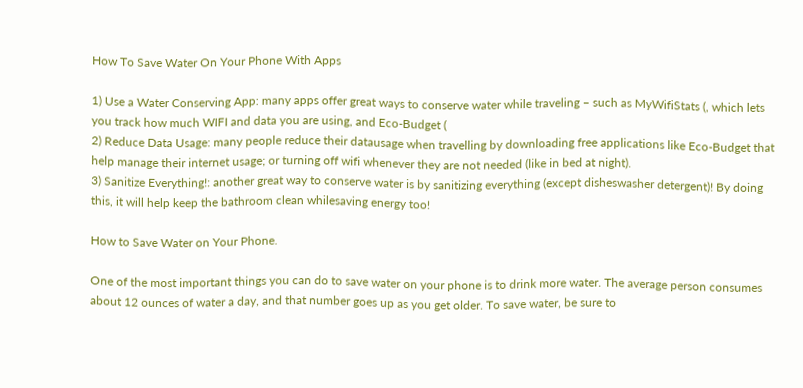How To Save Water On Your Phone With Apps

1) Use a Water Conserving App: many apps offer great ways to conserve water while traveling – such as MyWifiStats (, which lets you track how much WIFI and data you are using, and Eco-Budget (
2) Reduce Data Usage: many people reduce their datausage when travelling by downloading free applications like Eco-Budget that help manage their internet usage; or turning off wifi whenever they are not needed (like in bed at night).
3) Sanitize Everything!: another great way to conserve water is by sanitizing everything (except disheswasher detergent)! By doing this, it will help keep the bathroom clean whilesaving energy too!

How to Save Water on Your Phone.

One of the most important things you can do to save water on your phone is to drink more water. The average person consumes about 12 ounces of water a day, and that number goes up as you get older. To save water, be sure to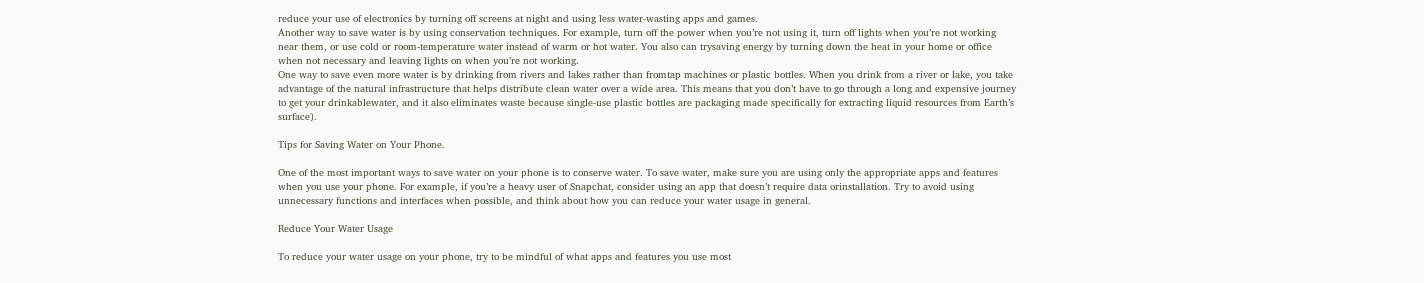reduce your use of electronics by turning off screens at night and using less water-wasting apps and games.
Another way to save water is by using conservation techniques. For example, turn off the power when you’re not using it, turn off lights when you’re not working near them, or use cold or room-temperature water instead of warm or hot water. You also can trysaving energy by turning down the heat in your home or office when not necessary and leaving lights on when you’re not working.
One way to save even more water is by drinking from rivers and lakes rather than fromtap machines or plastic bottles. When you drink from a river or lake, you take advantage of the natural infrastructure that helps distribute clean water over a wide area. This means that you don’t have to go through a long and expensive journey to get your drinkablewater, and it also eliminates waste because single-use plastic bottles are packaging made specifically for extracting liquid resources from Earth’s surface).

Tips for Saving Water on Your Phone.

One of the most important ways to save water on your phone is to conserve water. To save water, make sure you are using only the appropriate apps and features when you use your phone. For example, if you’re a heavy user of Snapchat, consider using an app that doesn’t require data orinstallation. Try to avoid using unnecessary functions and interfaces when possible, and think about how you can reduce your water usage in general.

Reduce Your Water Usage

To reduce your water usage on your phone, try to be mindful of what apps and features you use most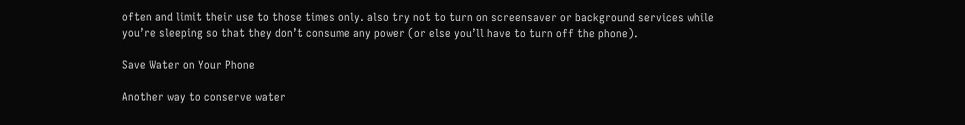often and limit their use to those times only. also try not to turn on screensaver or background services while you’re sleeping so that they don’t consume any power (or else you’ll have to turn off the phone).

Save Water on Your Phone

Another way to conserve water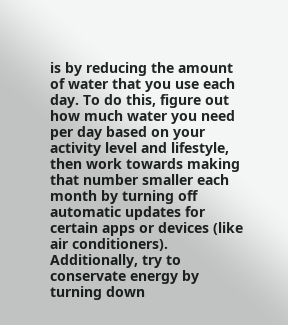is by reducing the amount of water that you use each day. To do this, figure out how much water you need per day based on your activity level and lifestyle, then work towards making that number smaller each month by turning off automatic updates for certain apps or devices (like air conditioners). Additionally, try to conservate energy by turning down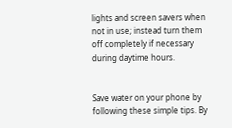lights and screen savers when not in use; instead turn them off completely if necessary during daytime hours.


Save water on your phone by following these simple tips. By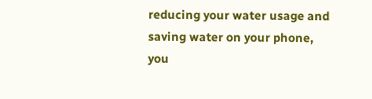reducing your water usage and saving water on your phone, you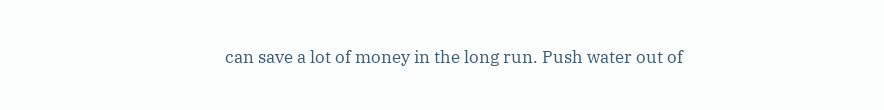can save a lot of money in the long run. Push water out of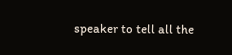speaker to tell all the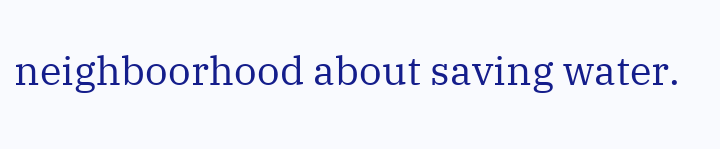neighboorhood about saving water.